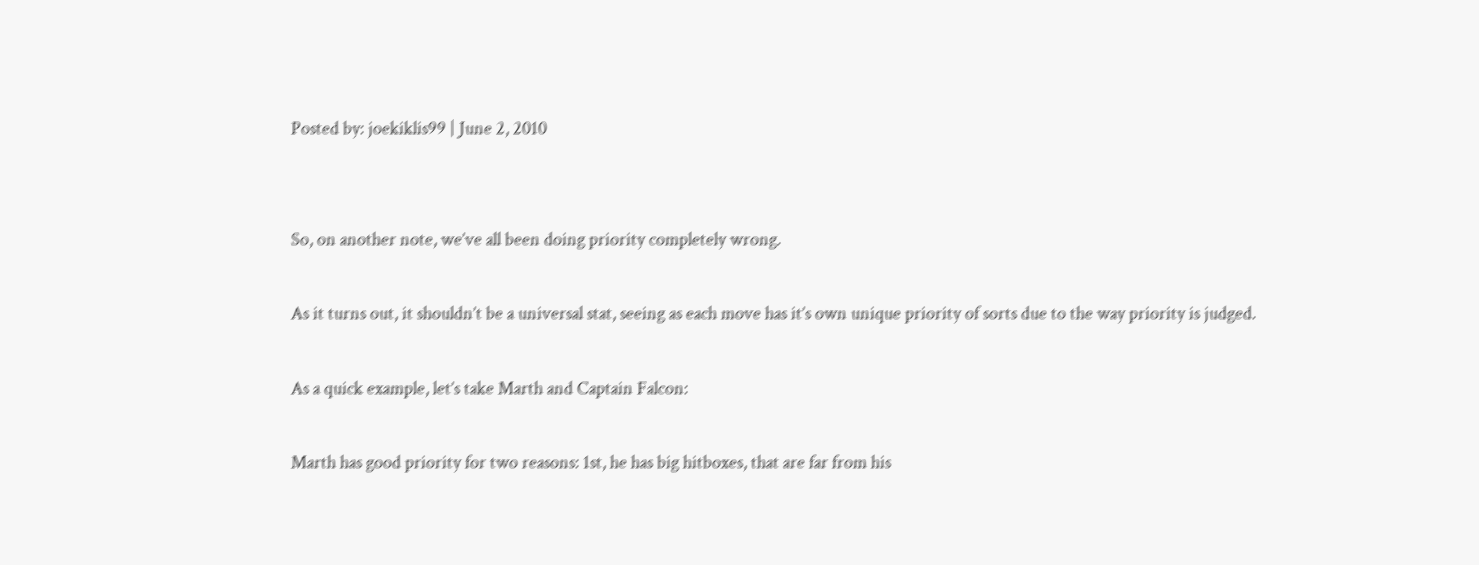Posted by: joekiklis99 | June 2, 2010


So, on another note, we’ve all been doing priority completely wrong.

As it turns out, it shouldn’t be a universal stat, seeing as each move has it’s own unique priority of sorts due to the way priority is judged.

As a quick example, let’s take Marth and Captain Falcon:

Marth has good priority for two reasons: 1st, he has big hitboxes, that are far from his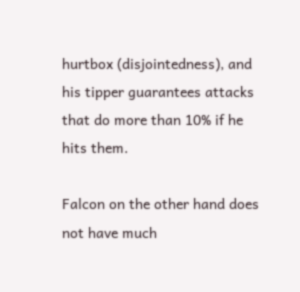hurtbox (disjointedness), and his tipper guarantees attacks that do more than 10% if he hits them.

Falcon on the other hand does not have much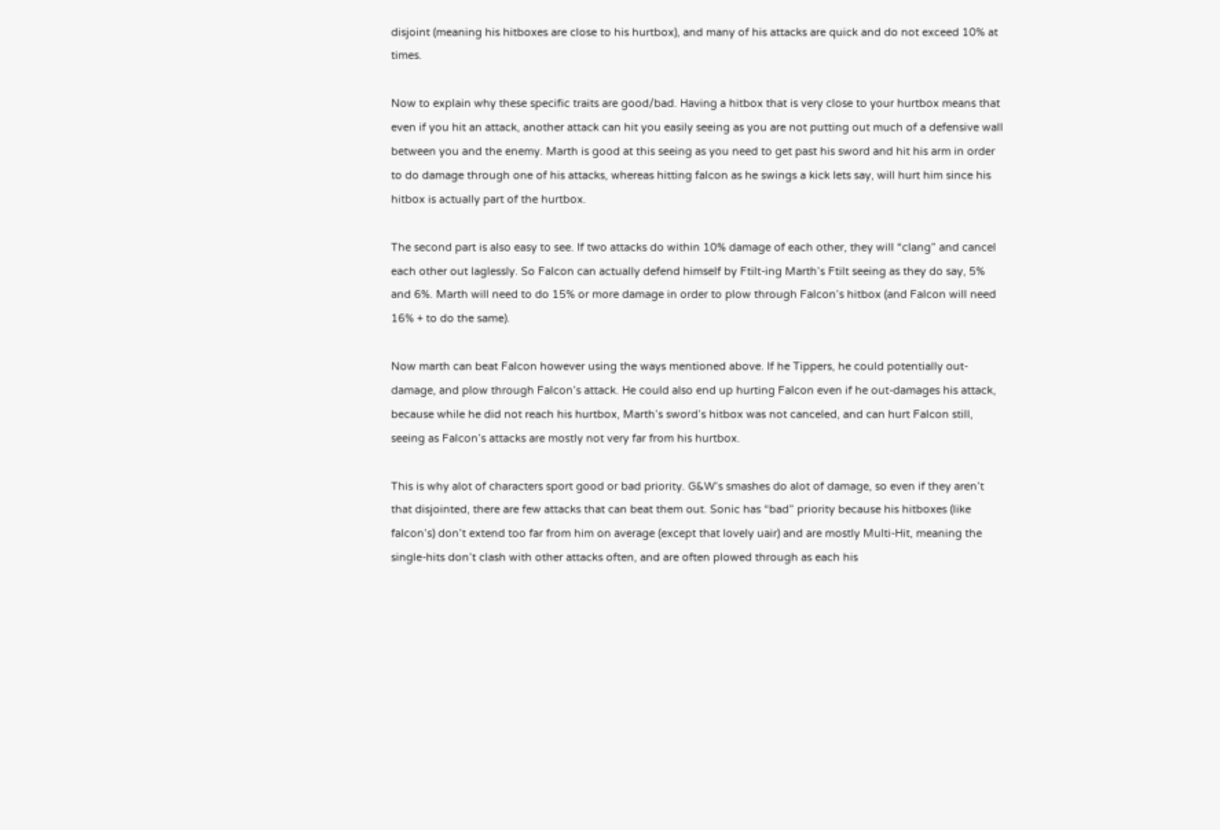disjoint (meaning his hitboxes are close to his hurtbox), and many of his attacks are quick and do not exceed 10% at times.

Now to explain why these specific traits are good/bad. Having a hitbox that is very close to your hurtbox means that even if you hit an attack, another attack can hit you easily seeing as you are not putting out much of a defensive wall between you and the enemy. Marth is good at this seeing as you need to get past his sword and hit his arm in order to do damage through one of his attacks, whereas hitting falcon as he swings a kick lets say, will hurt him since his hitbox is actually part of the hurtbox.

The second part is also easy to see. If two attacks do within 10% damage of each other, they will “clang” and cancel each other out laglessly. So Falcon can actually defend himself by Ftilt-ing Marth’s Ftilt seeing as they do say, 5% and 6%. Marth will need to do 15% or more damage in order to plow through Falcon’s hitbox (and Falcon will need 16% + to do the same).

Now marth can beat Falcon however using the ways mentioned above. If he Tippers, he could potentially out-damage, and plow through Falcon’s attack. He could also end up hurting Falcon even if he out-damages his attack, because while he did not reach his hurtbox, Marth’s sword’s hitbox was not canceled, and can hurt Falcon still, seeing as Falcon’s attacks are mostly not very far from his hurtbox.

This is why alot of characters sport good or bad priority. G&W’s smashes do alot of damage, so even if they aren’t that disjointed, there are few attacks that can beat them out. Sonic has “bad” priority because his hitboxes (like falcon’s) don’t extend too far from him on average (except that lovely uair) and are mostly Multi-Hit, meaning the single-hits don’t clash with other attacks often, and are often plowed through as each his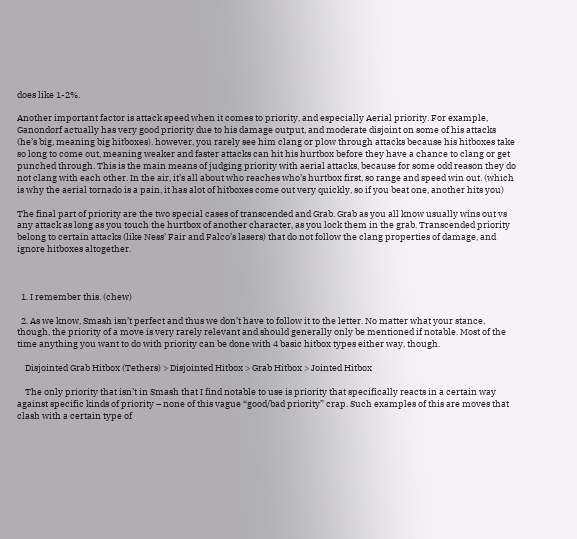does like 1-2%.

Another important factor is attack speed when it comes to priority, and especially Aerial priority. For example, Ganondorf actually has very good priority due to his damage output, and moderate disjoint on some of his attacks (he’s big, meaning big hitboxes). however, you rarely see him clang or plow through attacks because his hitboxes take so long to come out, meaning weaker and faster attacks can hit his hurtbox before they have a chance to clang or get punched through. This is the main means of judging priority with aerial attacks, because for some odd reason they do not clang with each other. In the air, it’s all about who reaches who’s hurtbox first, so range and speed win out. (which is why the aerial tornado is a pain, it has alot of hitboxes come out very quickly, so if you beat one, another hits you)

The final part of priority are the two special cases of transcended and Grab. Grab as you all know usually wins out vs any attack as long as you touch the hurtbox of another character, as you lock them in the grab. Transcended priority belong to certain attacks (like Ness’ Fair and Falco’s lasers) that do not follow the clang properties of damage, and ignore hitboxes altogether.



  1. I remember this. (chew)

  2. As we know, Smash isn’t perfect and thus we don’t have to follow it to the letter. No matter what your stance, though, the priority of a move is very rarely relevant and should generally only be mentioned if notable. Most of the time anything you want to do with priority can be done with 4 basic hitbox types either way, though.

    Disjointed Grab Hitbox (Tethers) > Disjointed Hitbox > Grab Hitbox > Jointed Hitbox

    The only priority that isn’t in Smash that I find notable to use is priority that specifically reacts in a certain way against specific kinds of priority – none of this vague “good/bad priority” crap. Such examples of this are moves that clash with a certain type of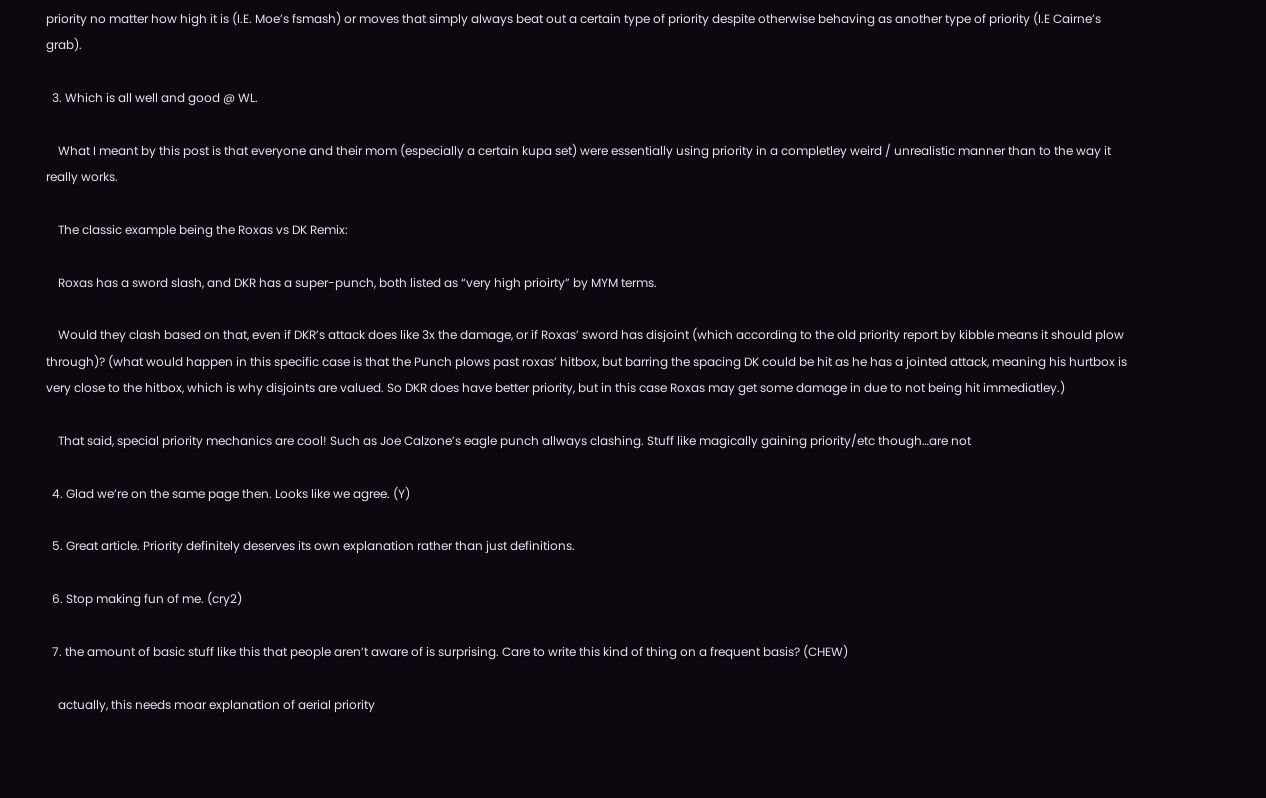priority no matter how high it is (I.E. Moe’s fsmash) or moves that simply always beat out a certain type of priority despite otherwise behaving as another type of priority (I.E Cairne’s grab).

  3. Which is all well and good @ WL.

    What I meant by this post is that everyone and their mom (especially a certain kupa set) were essentially using priority in a completley weird / unrealistic manner than to the way it really works.

    The classic example being the Roxas vs DK Remix:

    Roxas has a sword slash, and DKR has a super-punch, both listed as “very high prioirty” by MYM terms.

    Would they clash based on that, even if DKR’s attack does like 3x the damage, or if Roxas’ sword has disjoint (which according to the old priority report by kibble means it should plow through)? (what would happen in this specific case is that the Punch plows past roxas’ hitbox, but barring the spacing DK could be hit as he has a jointed attack, meaning his hurtbox is very close to the hitbox, which is why disjoints are valued. So DKR does have better priority, but in this case Roxas may get some damage in due to not being hit immediatley.)

    That said, special priority mechanics are cool! Such as Joe Calzone’s eagle punch allways clashing. Stuff like magically gaining priority/etc though…are not

  4. Glad we’re on the same page then. Looks like we agree. (Y)

  5. Great article. Priority definitely deserves its own explanation rather than just definitions.

  6. Stop making fun of me. (cry2)

  7. the amount of basic stuff like this that people aren’t aware of is surprising. Care to write this kind of thing on a frequent basis? (CHEW)

    actually, this needs moar explanation of aerial priority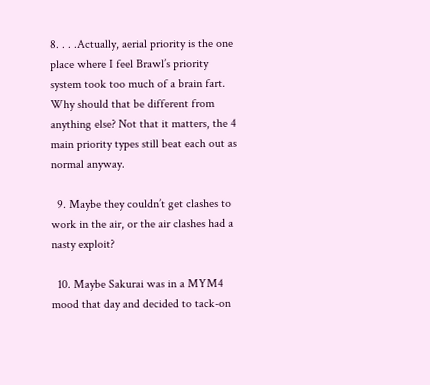8. . . .Actually, aerial priority is the one place where I feel Brawl’s priority system took too much of a brain fart. Why should that be different from anything else? Not that it matters, the 4 main priority types still beat each out as normal anyway.

  9. Maybe they couldn’t get clashes to work in the air, or the air clashes had a nasty exploit?

  10. Maybe Sakurai was in a MYM4 mood that day and decided to tack-on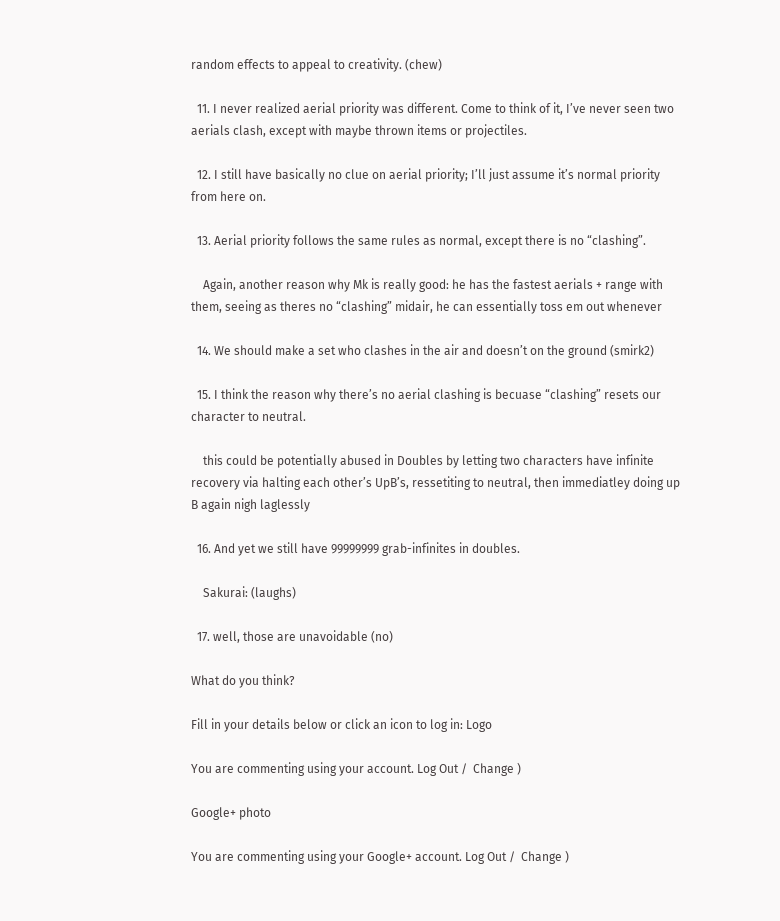random effects to appeal to creativity. (chew)

  11. I never realized aerial priority was different. Come to think of it, I’ve never seen two aerials clash, except with maybe thrown items or projectiles.

  12. I still have basically no clue on aerial priority; I’ll just assume it’s normal priority from here on.

  13. Aerial priority follows the same rules as normal, except there is no “clashing”.

    Again, another reason why Mk is really good: he has the fastest aerials + range with them, seeing as theres no “clashing” midair, he can essentially toss em out whenever

  14. We should make a set who clashes in the air and doesn’t on the ground (smirk2)

  15. I think the reason why there’s no aerial clashing is becuase “clashing” resets our character to neutral.

    this could be potentially abused in Doubles by letting two characters have infinite recovery via halting each other’s UpB’s, ressetiting to neutral, then immediatley doing up B again nigh laglessly

  16. And yet we still have 99999999 grab-infinites in doubles.

    Sakurai: (laughs)

  17. well, those are unavoidable (no)

What do you think?

Fill in your details below or click an icon to log in: Logo

You are commenting using your account. Log Out /  Change )

Google+ photo

You are commenting using your Google+ account. Log Out /  Change )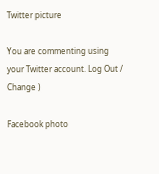Twitter picture

You are commenting using your Twitter account. Log Out /  Change )

Facebook photo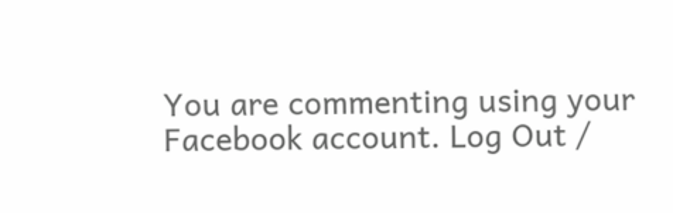You are commenting using your Facebook account. Log Out /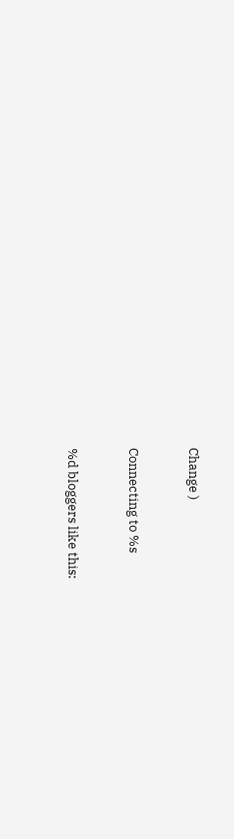Change )


Connecting to %s


%d bloggers like this: